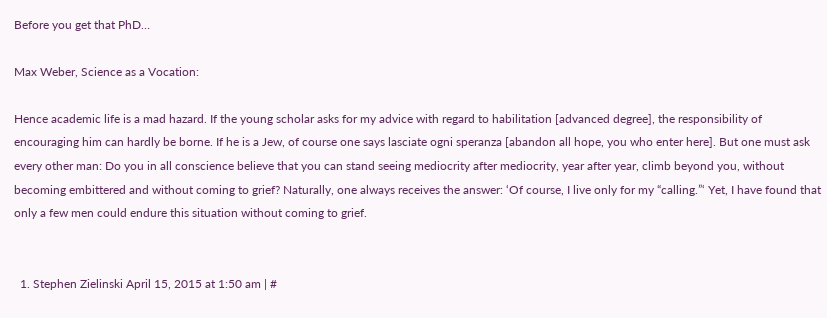Before you get that PhD…

Max Weber, Science as a Vocation:

Hence academic life is a mad hazard. If the young scholar asks for my advice with regard to habilitation [advanced degree], the responsibility of encouraging him can hardly be borne. If he is a Jew, of course one says lasciate ogni speranza [abandon all hope, you who enter here]. But one must ask every other man: Do you in all conscience believe that you can stand seeing mediocrity after mediocrity, year after year, climb beyond you, without becoming embittered and without coming to grief? Naturally, one always receives the answer: ‘Of course, I live only for my “calling.”‘ Yet, I have found that only a few men could endure this situation without coming to grief.


  1. Stephen Zielinski April 15, 2015 at 1:50 am | #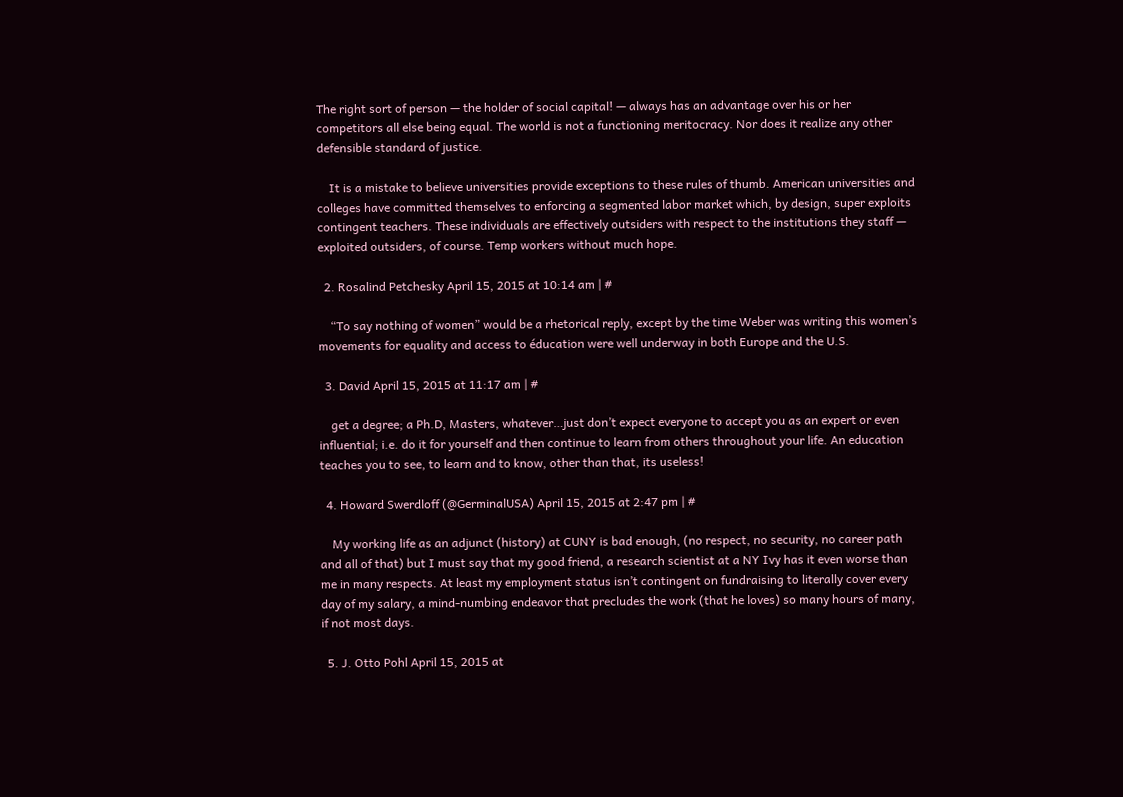The right sort of person — the holder of social capital! — always has an advantage over his or her competitors all else being equal. The world is not a functioning meritocracy. Nor does it realize any other defensible standard of justice.

    It is a mistake to believe universities provide exceptions to these rules of thumb. American universities and colleges have committed themselves to enforcing a segmented labor market which, by design, super exploits contingent teachers. These individuals are effectively outsiders with respect to the institutions they staff — exploited outsiders, of course. Temp workers without much hope.

  2. Rosalind Petchesky April 15, 2015 at 10:14 am | #

    “To say nothing of women” would be a rhetorical reply, except by the time Weber was writing this women’s movements for equality and access to éducation were well underway in both Europe and the U.S.

  3. David April 15, 2015 at 11:17 am | #

    get a degree; a Ph.D, Masters, whatever…just don’t expect everyone to accept you as an expert or even influential; i.e. do it for yourself and then continue to learn from others throughout your life. An education teaches you to see, to learn and to know, other than that, its useless!

  4. Howard Swerdloff (@GerminalUSA) April 15, 2015 at 2:47 pm | #

    My working life as an adjunct (history) at CUNY is bad enough, (no respect, no security, no career path and all of that) but I must say that my good friend, a research scientist at a NY Ivy has it even worse than me in many respects. At least my employment status isn’t contingent on fundraising to literally cover every day of my salary, a mind-numbing endeavor that precludes the work (that he loves) so many hours of many, if not most days.

  5. J. Otto Pohl April 15, 2015 at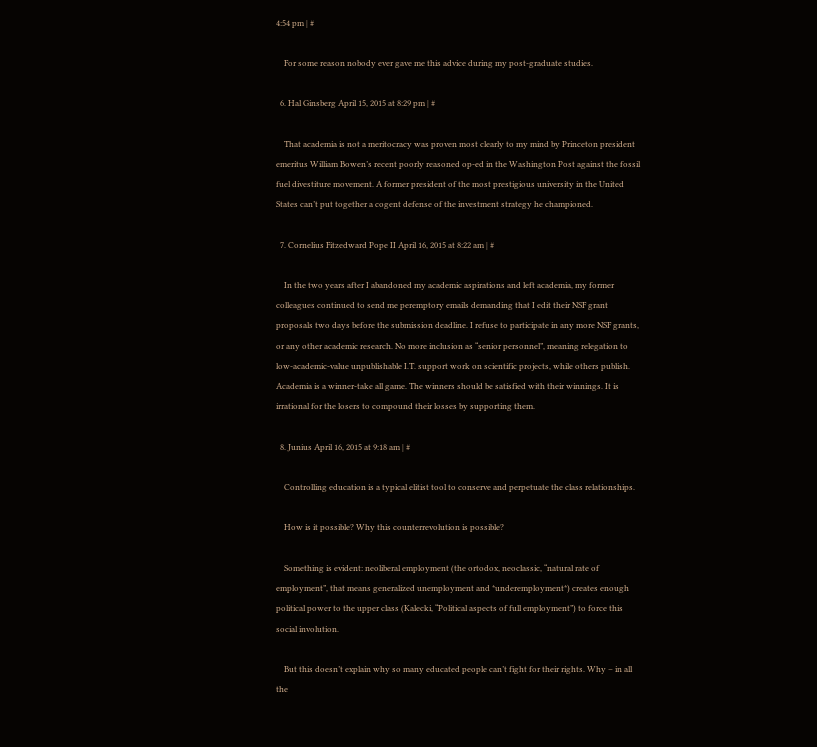4:54 pm | #

    For some reason nobody ever gave me this advice during my post-graduate studies.

  6. Hal Ginsberg April 15, 2015 at 8:29 pm | #

    That academia is not a meritocracy was proven most clearly to my mind by Princeton president emeritus William Bowen’s recent poorly reasoned op-ed in the Washington Post against the fossil fuel divestiture movement. A former president of the most prestigious university in the United States can’t put together a cogent defense of the investment strategy he championed.

  7. Cornelius Fitzedward Pope II April 16, 2015 at 8:22 am | #

    In the two years after I abandoned my academic aspirations and left academia, my former colleagues continued to send me peremptory emails demanding that I edit their NSF grant proposals two days before the submission deadline. I refuse to participate in any more NSF grants, or any other academic research. No more inclusion as “senior personnel”, meaning relegation to low-academic-value unpublishable I.T. support work on scientific projects, while others publish. Academia is a winner-take all game. The winners should be satisfied with their winnings. It is irrational for the losers to compound their losses by supporting them.

  8. Junius April 16, 2015 at 9:18 am | #

    Controlling education is a typical elitist tool to conserve and perpetuate the class relationships.

    How is it possible? Why this counterrevolution is possible?

    Something is evident: neoliberal employment (the ortodox, neoclassic, “natural rate of employment”, that means generalized unemployment and *underemployment*) creates enough political power to the upper class (Kalecki, “Political aspects of full employment”) to force this social involution.

    But this doesn’t explain why so many educated people can’t fight for their rights. Why – in all the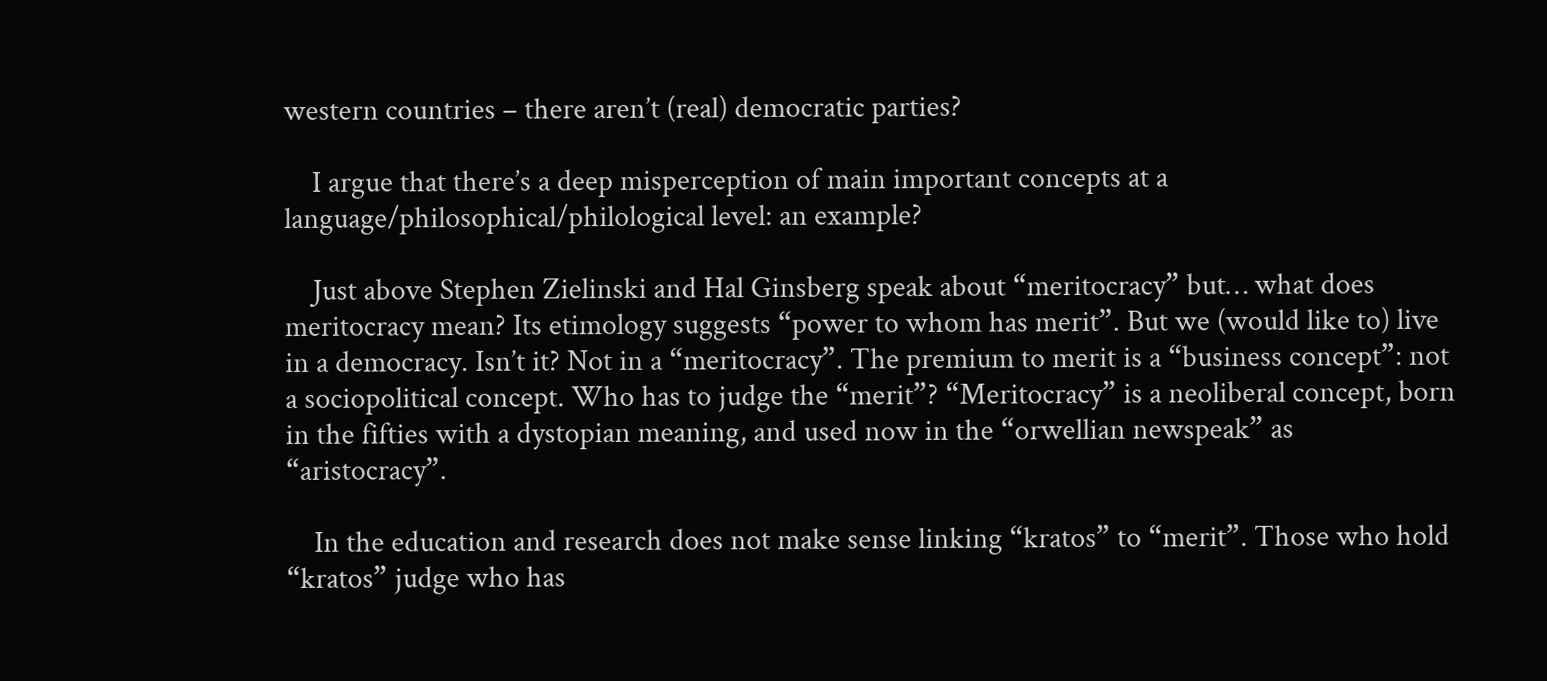western countries – there aren’t (real) democratic parties?

    I argue that there’s a deep misperception of main important concepts at a language/philosophical/philological level: an example?

    Just above Stephen Zielinski and Hal Ginsberg speak about “meritocracy” but… what does meritocracy mean? Its etimology suggests “power to whom has merit”. But we (would like to) live in a democracy. Isn’t it? Not in a “meritocracy”. The premium to merit is a “business concept”: not a sociopolitical concept. Who has to judge the “merit”? “Meritocracy” is a neoliberal concept, born in the fifties with a dystopian meaning, and used now in the “orwellian newspeak” as “aristocracy”.

    In the education and research does not make sense linking “kratos” to “merit”. Those who hold “kratos” judge who has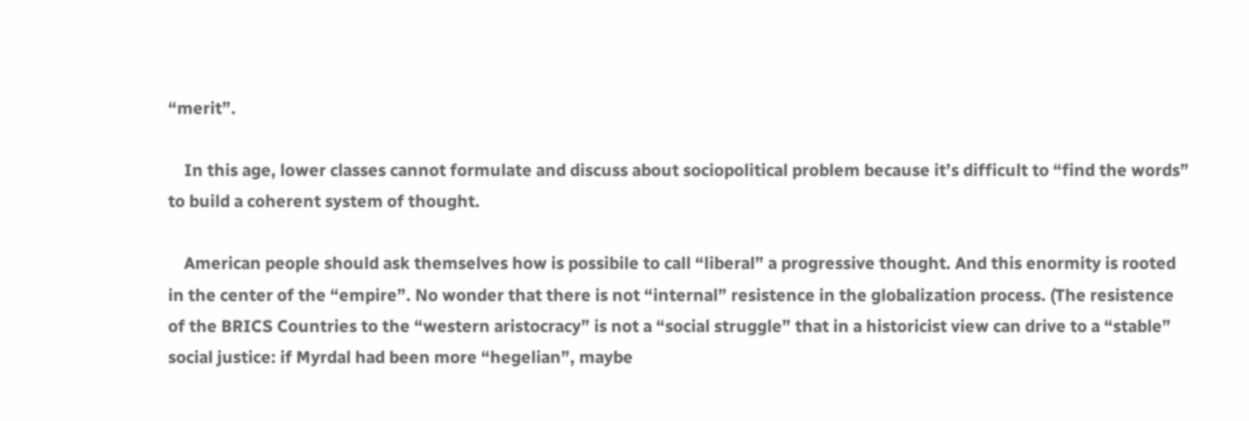“merit”.

    In this age, lower classes cannot formulate and discuss about sociopolitical problem because it’s difficult to “find the words” to build a coherent system of thought.

    American people should ask themselves how is possibile to call “liberal” a progressive thought. And this enormity is rooted in the center of the “empire”. No wonder that there is not “internal” resistence in the globalization process. (The resistence of the BRICS Countries to the “western aristocracy” is not a “social struggle” that in a historicist view can drive to a “stable” social justice: if Myrdal had been more “hegelian”, maybe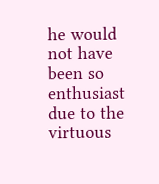he would not have been so enthusiast due to the virtuous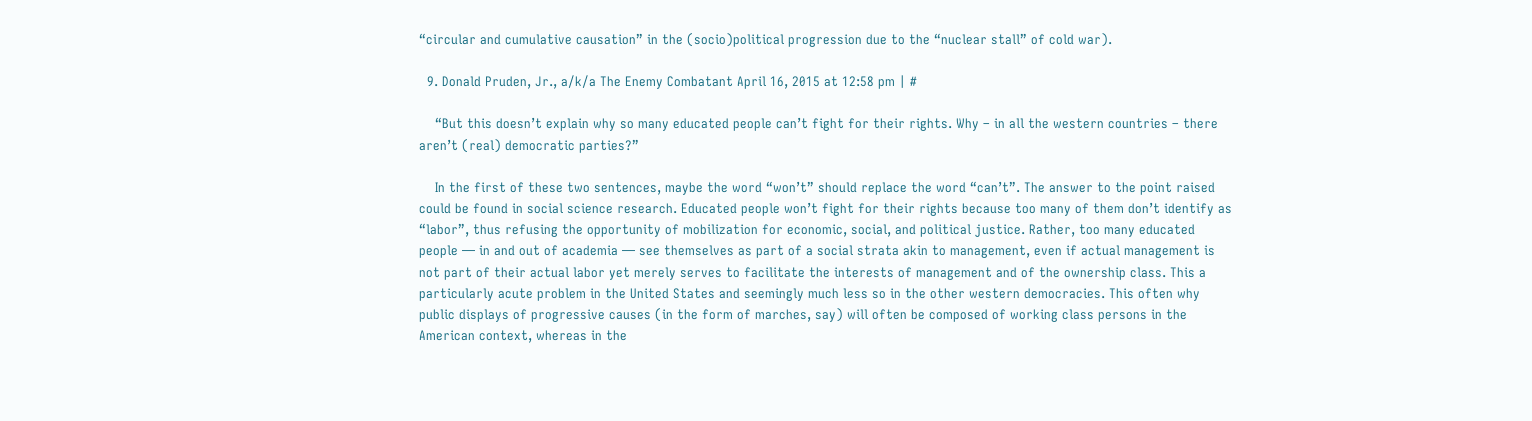“circular and cumulative causation” in the (socio)political progression due to the “nuclear stall” of cold war).

  9. Donald Pruden, Jr., a/k/a The Enemy Combatant April 16, 2015 at 12:58 pm | #

    “But this doesn’t explain why so many educated people can’t fight for their rights. Why – in all the western countries – there aren’t (real) democratic parties?”

    In the first of these two sentences, maybe the word “won’t” should replace the word “can’t”. The answer to the point raised could be found in social science research. Educated people won’t fight for their rights because too many of them don’t identify as “labor”, thus refusing the opportunity of mobilization for economic, social, and political justice. Rather, too many educated people — in and out of academia — see themselves as part of a social strata akin to management, even if actual management is not part of their actual labor yet merely serves to facilitate the interests of management and of the ownership class. This a particularly acute problem in the United States and seemingly much less so in the other western democracies. This often why public displays of progressive causes (in the form of marches, say) will often be composed of working class persons in the American context, whereas in the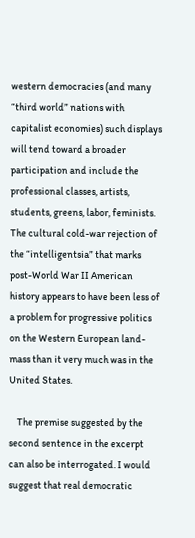western democracies (and many “third world” nations with capitalist economies) such displays will tend toward a broader participation and include the professional classes, artists, students, greens, labor, feminists. The cultural cold-war rejection of the “intelligentsia” that marks post-World War II American history appears to have been less of a problem for progressive politics on the Western European land-mass than it very much was in the United States.

    The premise suggested by the second sentence in the excerpt can also be interrogated. I would suggest that real democratic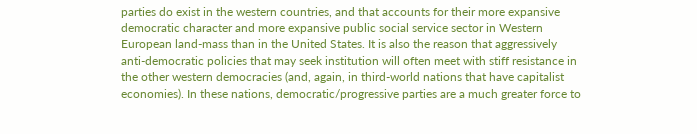parties do exist in the western countries, and that accounts for their more expansive democratic character and more expansive public social service sector in Western European land-mass than in the United States. It is also the reason that aggressively anti-democratic policies that may seek institution will often meet with stiff resistance in the other western democracies (and, again, in third-world nations that have capitalist economies). In these nations, democratic/progressive parties are a much greater force to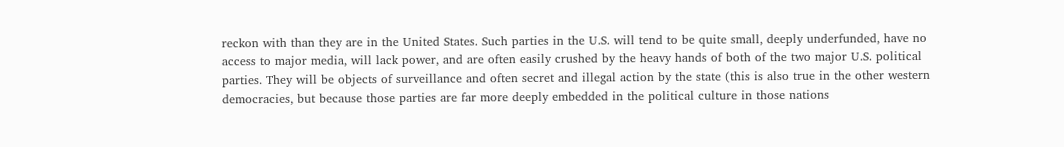reckon with than they are in the United States. Such parties in the U.S. will tend to be quite small, deeply underfunded, have no access to major media, will lack power, and are often easily crushed by the heavy hands of both of the two major U.S. political parties. They will be objects of surveillance and often secret and illegal action by the state (this is also true in the other western democracies, but because those parties are far more deeply embedded in the political culture in those nations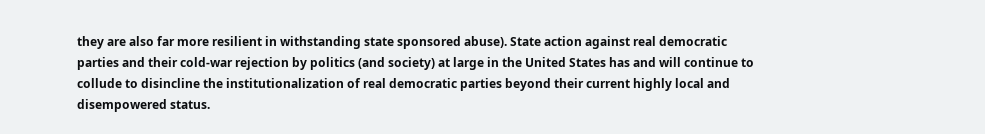they are also far more resilient in withstanding state sponsored abuse). State action against real democratic parties and their cold-war rejection by politics (and society) at large in the United States has and will continue to collude to disincline the institutionalization of real democratic parties beyond their current highly local and disempowered status.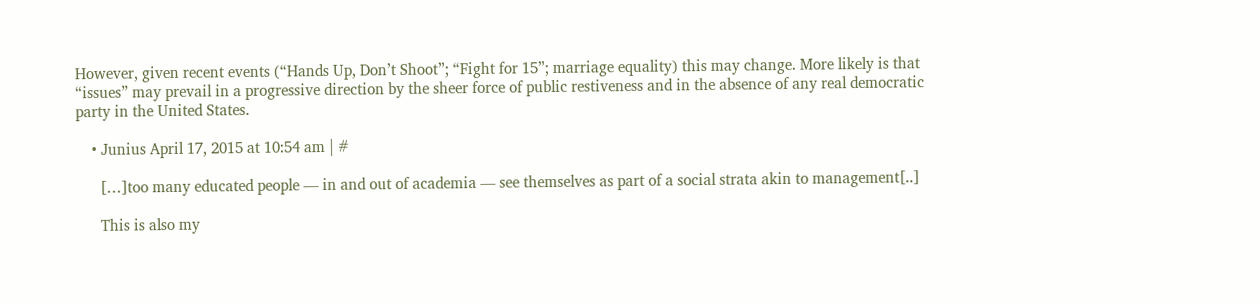However, given recent events (“Hands Up, Don’t Shoot”; “Fight for 15”; marriage equality) this may change. More likely is that “issues” may prevail in a progressive direction by the sheer force of public restiveness and in the absence of any real democratic party in the United States.

    • Junius April 17, 2015 at 10:54 am | #

      […]too many educated people — in and out of academia — see themselves as part of a social strata akin to management[..]

      This is also my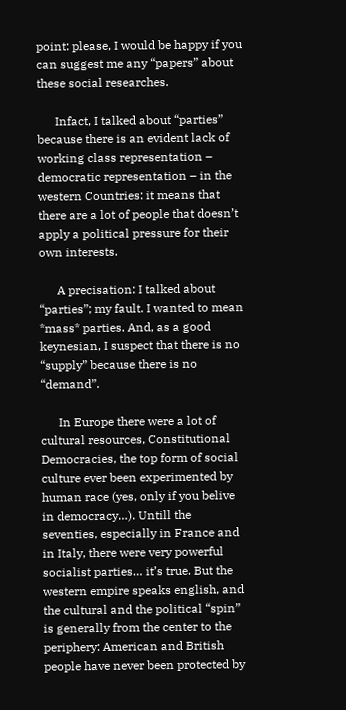point: please, I would be happy if you can suggest me any “papers” about these social researches.

      Infact, I talked about “parties” because there is an evident lack of working class representation – democratic representation – in the western Countries: it means that there are a lot of people that doesn’t apply a political pressure for their own interests.

      A precisation: I talked about “parties”; my fault. I wanted to mean *mass* parties. And, as a good keynesian, I suspect that there is no “supply” because there is no “demand”.

      In Europe there were a lot of cultural resources, Constitutional Democracies, the top form of social culture ever been experimented by human race (yes, only if you belive in democracy…). Untill the seventies, especially in France and in Italy, there were very powerful socialist parties… it’s true. But the western empire speaks english, and the cultural and the political “spin” is generally from the center to the periphery: American and British people have never been protected by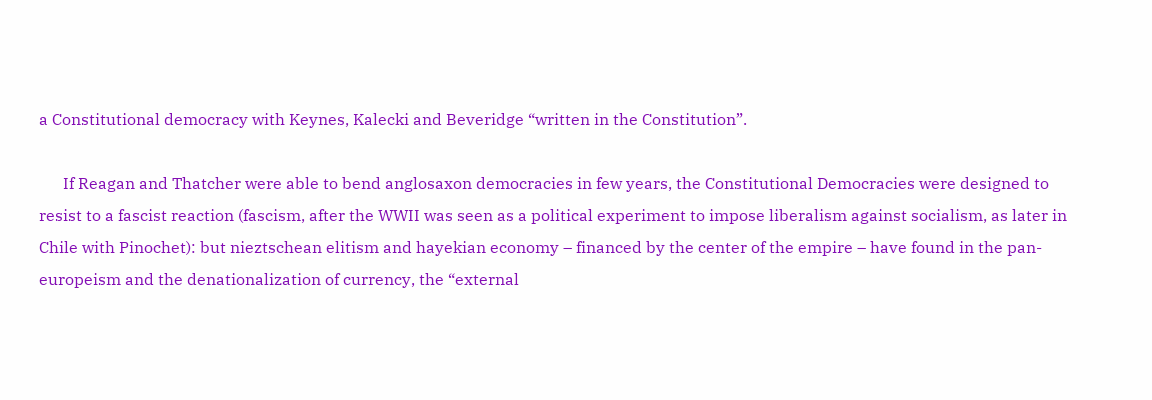a Constitutional democracy with Keynes, Kalecki and Beveridge “written in the Constitution”.

      If Reagan and Thatcher were able to bend anglosaxon democracies in few years, the Constitutional Democracies were designed to resist to a fascist reaction (fascism, after the WWII was seen as a political experiment to impose liberalism against socialism, as later in Chile with Pinochet): but nieztschean elitism and hayekian economy – financed by the center of the empire – have found in the pan-europeism and the denationalization of currency, the “external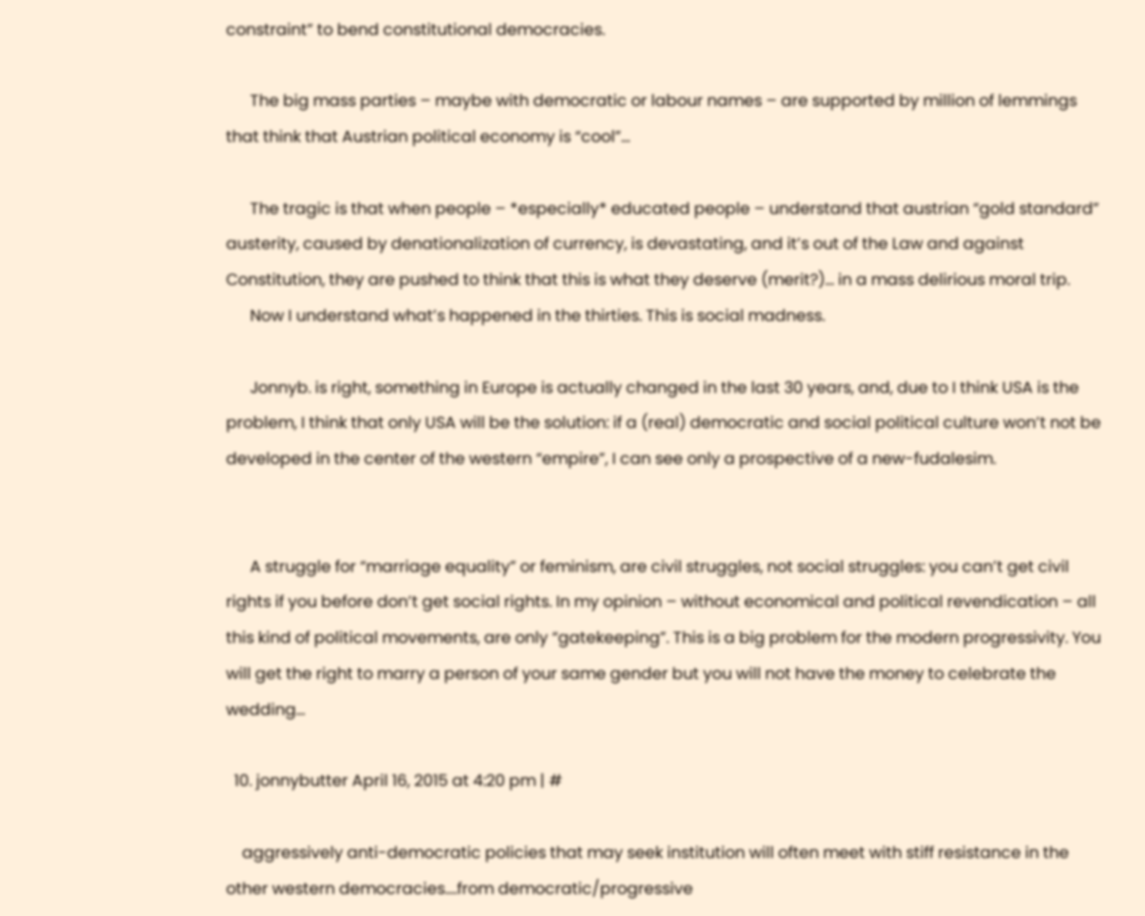constraint” to bend constitutional democracies.

      The big mass parties – maybe with democratic or labour names – are supported by million of lemmings that think that Austrian political economy is “cool”…

      The tragic is that when people – *especially* educated people – understand that austrian “gold standard” austerity, caused by denationalization of currency, is devastating, and it’s out of the Law and against Constitution, they are pushed to think that this is what they deserve (merit?)… in a mass delirious moral trip.
      Now I understand what’s happened in the thirties. This is social madness.

      Jonnyb. is right, something in Europe is actually changed in the last 30 years, and, due to I think USA is the problem, I think that only USA will be the solution: if a (real) democratic and social political culture won’t not be developed in the center of the western “empire”, I can see only a prospective of a new-fudalesim.


      A struggle for “marriage equality” or feminism, are civil struggles, not social struggles: you can’t get civil rights if you before don’t get social rights. In my opinion – without economical and political revendication – all this kind of political movements, are only “gatekeeping”. This is a big problem for the modern progressivity. You will get the right to marry a person of your same gender but you will not have the money to celebrate the wedding…

  10. jonnybutter April 16, 2015 at 4:20 pm | #

    aggressively anti-democratic policies that may seek institution will often meet with stiff resistance in the other western democracies….from democratic/progressive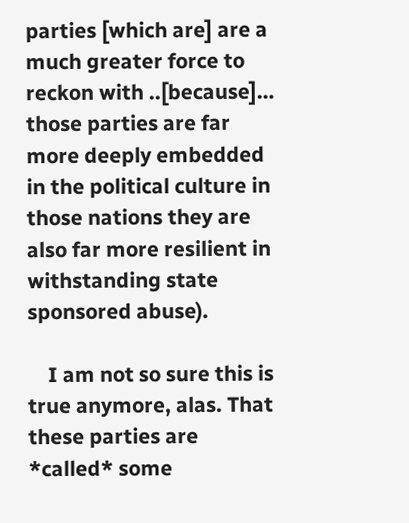parties [which are] are a much greater force to reckon with ..[because]… those parties are far more deeply embedded in the political culture in those nations they are also far more resilient in withstanding state sponsored abuse).

    I am not so sure this is true anymore, alas. That these parties are *called* some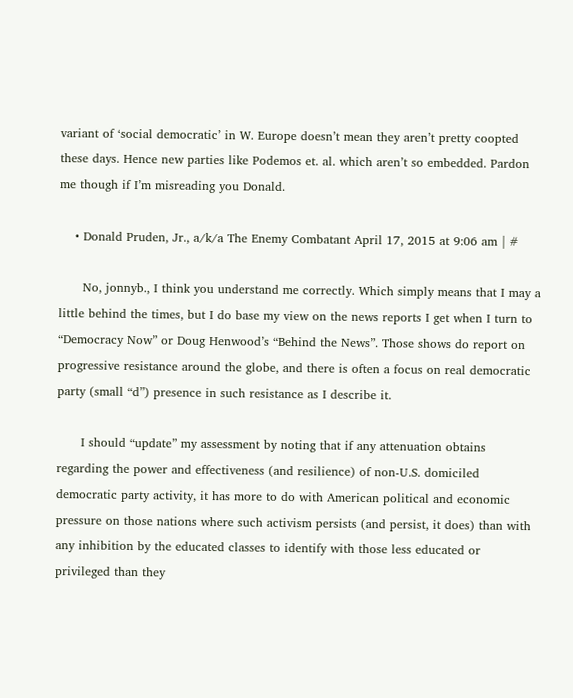variant of ‘social democratic’ in W. Europe doesn’t mean they aren’t pretty coopted these days. Hence new parties like Podemos et. al. which aren’t so embedded. Pardon me though if I’m misreading you Donald.

    • Donald Pruden, Jr., a/k/a The Enemy Combatant April 17, 2015 at 9:06 am | #

      No, jonnyb., I think you understand me correctly. Which simply means that I may a little behind the times, but I do base my view on the news reports I get when I turn to “Democracy Now” or Doug Henwood’s “Behind the News”. Those shows do report on progressive resistance around the globe, and there is often a focus on real democratic party (small “d”) presence in such resistance as I describe it.

      I should “update” my assessment by noting that if any attenuation obtains regarding the power and effectiveness (and resilience) of non-U.S. domiciled democratic party activity, it has more to do with American political and economic pressure on those nations where such activism persists (and persist, it does) than with any inhibition by the educated classes to identify with those less educated or privileged than they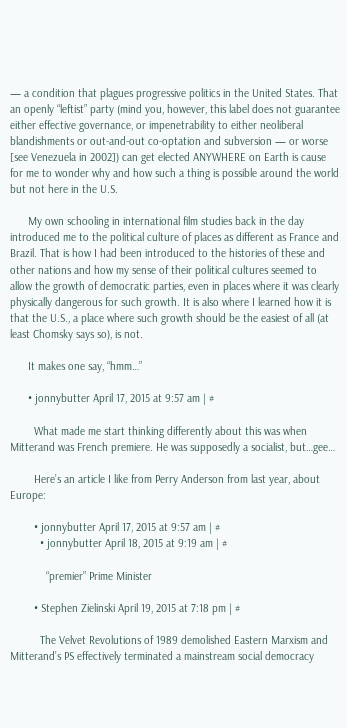— a condition that plagues progressive politics in the United States. That an openly “leftist” party (mind you, however, this label does not guarantee either effective governance, or impenetrability to either neoliberal blandishments or out-and-out co-optation and subversion — or worse [see Venezuela in 2002]) can get elected ANYWHERE on Earth is cause for me to wonder why and how such a thing is possible around the world but not here in the U.S.

      My own schooling in international film studies back in the day introduced me to the political culture of places as different as France and Brazil. That is how I had been introduced to the histories of these and other nations and how my sense of their political cultures seemed to allow the growth of democratic parties, even in places where it was clearly physically dangerous for such growth. It is also where I learned how it is that the U.S., a place where such growth should be the easiest of all (at least Chomsky says so), is not.

      It makes one say, “hmm…”

      • jonnybutter April 17, 2015 at 9:57 am | #

        What made me start thinking differently about this was when Mitterand was French premiere. He was supposedly a socialist, but…gee…

        Here’s an article I like from Perry Anderson from last year, about Europe:

        • jonnybutter April 17, 2015 at 9:57 am | #
          • jonnybutter April 18, 2015 at 9:19 am | #

            “premier” Prime Minister

        • Stephen Zielinski April 19, 2015 at 7:18 pm | #

          The Velvet Revolutions of 1989 demolished Eastern Marxism and Mitterand’s PS effectively terminated a mainstream social democracy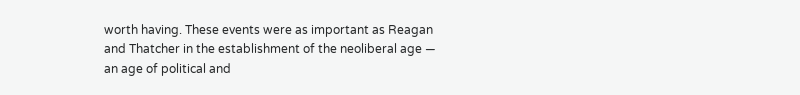worth having. These events were as important as Reagan and Thatcher in the establishment of the neoliberal age — an age of political and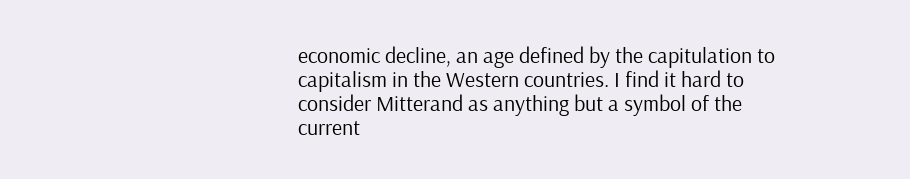economic decline, an age defined by the capitulation to capitalism in the Western countries. I find it hard to consider Mitterand as anything but a symbol of the current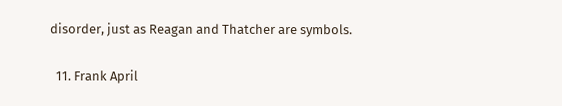disorder, just as Reagan and Thatcher are symbols.

  11. Frank April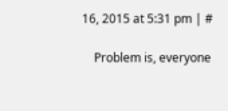16, 2015 at 5:31 pm | #

    Problem is, everyone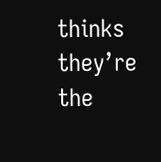thinks they’re the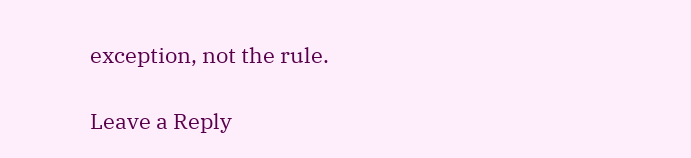exception, not the rule.

Leave a Reply